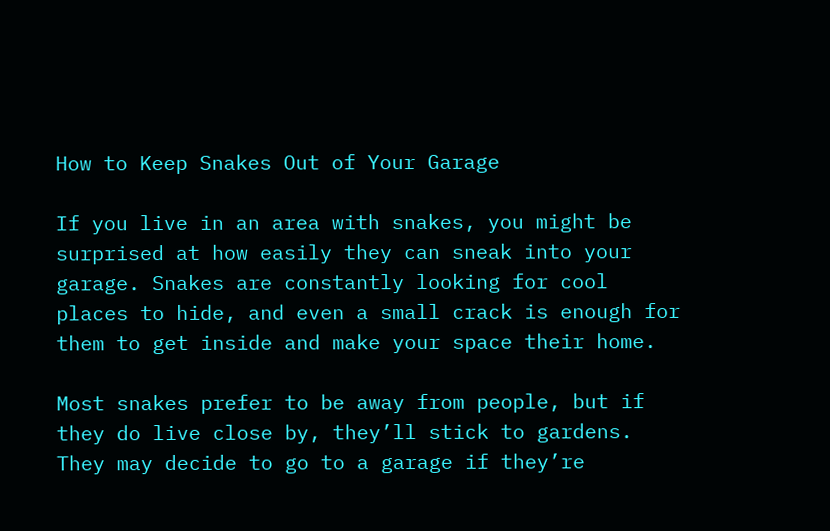How to Keep Snakes Out of Your Garage

If you live in an area with snakes, you might be surprised at how easily they can sneak into your garage. Snakes are constantly looking for cool places to hide, and even a small crack is enough for them to get inside and make your space their home.

Most snakes prefer to be away from people, but if they do live close by, they’ll stick to gardens. They may decide to go to a garage if they’re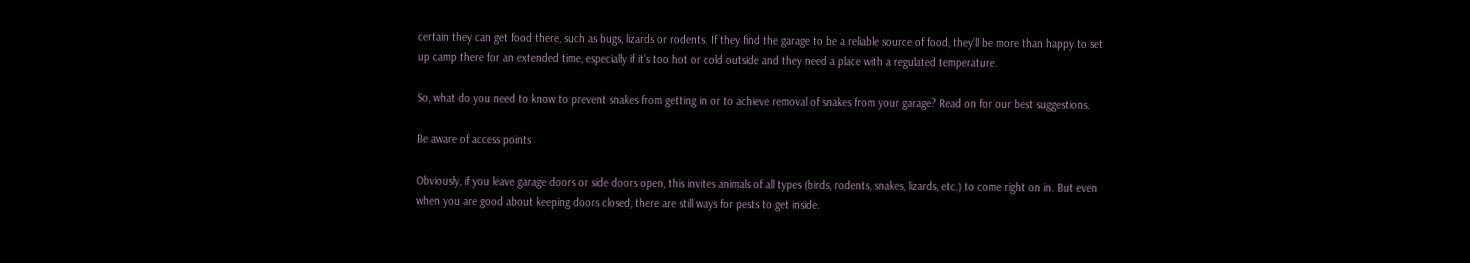certain they can get food there, such as bugs, lizards or rodents. If they find the garage to be a reliable source of food, they’ll be more than happy to set up camp there for an extended time, especially if it’s too hot or cold outside and they need a place with a regulated temperature.

So, what do you need to know to prevent snakes from getting in or to achieve removal of snakes from your garage? Read on for our best suggestions.

Be aware of access points

Obviously, if you leave garage doors or side doors open, this invites animals of all types (birds, rodents, snakes, lizards, etc.) to come right on in. But even when you are good about keeping doors closed, there are still ways for pests to get inside.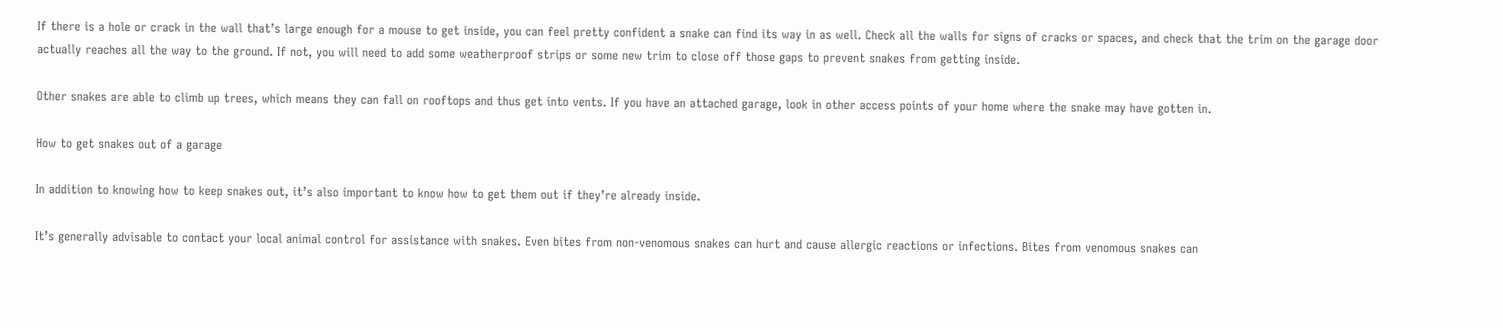If there is a hole or crack in the wall that’s large enough for a mouse to get inside, you can feel pretty confident a snake can find its way in as well. Check all the walls for signs of cracks or spaces, and check that the trim on the garage door actually reaches all the way to the ground. If not, you will need to add some weatherproof strips or some new trim to close off those gaps to prevent snakes from getting inside.

Other snakes are able to climb up trees, which means they can fall on rooftops and thus get into vents. If you have an attached garage, look in other access points of your home where the snake may have gotten in.

How to get snakes out of a garage

In addition to knowing how to keep snakes out, it’s also important to know how to get them out if they’re already inside.

It’s generally advisable to contact your local animal control for assistance with snakes. Even bites from non-venomous snakes can hurt and cause allergic reactions or infections. Bites from venomous snakes can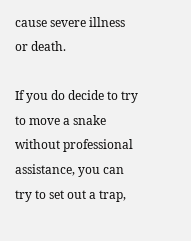cause severe illness or death.

If you do decide to try to move a snake without professional assistance, you can try to set out a trap,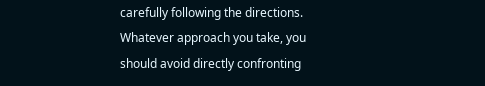carefully following the directions. Whatever approach you take, you should avoid directly confronting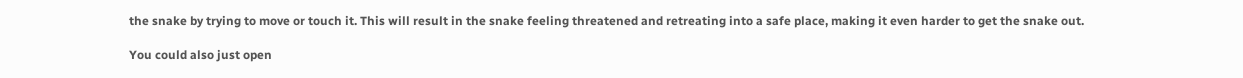the snake by trying to move or touch it. This will result in the snake feeling threatened and retreating into a safe place, making it even harder to get the snake out.

You could also just open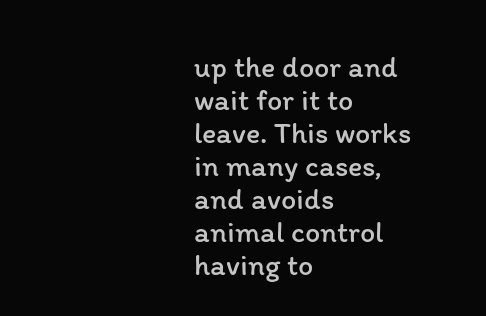up the door and wait for it to leave. This works in many cases, and avoids animal control having to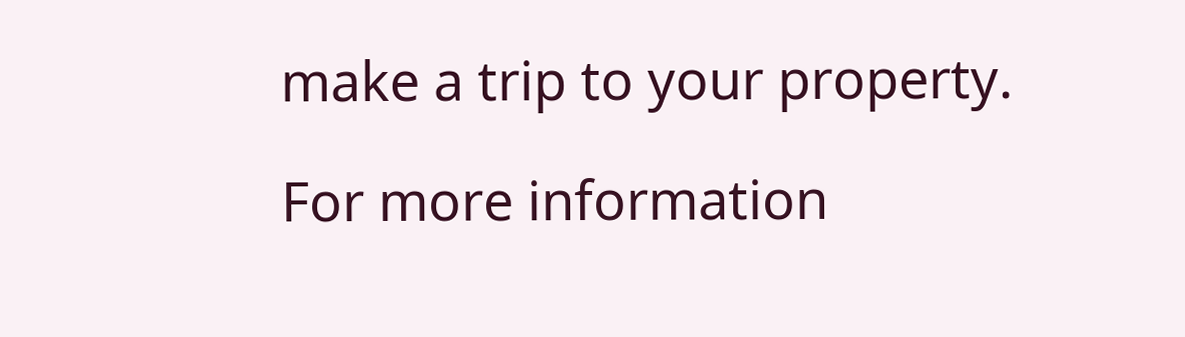make a trip to your property.

For more information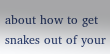about how to get snakes out of your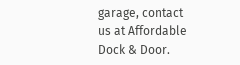garage, contact us at Affordable Dock & Door.